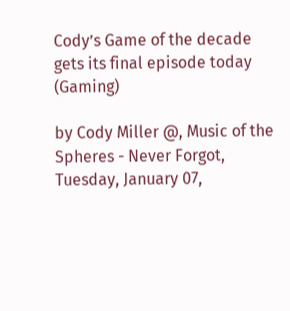Cody’s Game of the decade gets its final episode today (Gaming)

by Cody Miller @, Music of the Spheres - Never Forgot, Tuesday, January 07,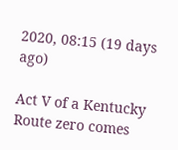2020, 08:15 (19 days ago)

Act V of a Kentucky Route zero comes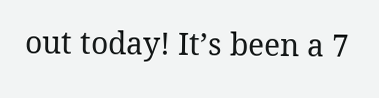out today! It’s been a 7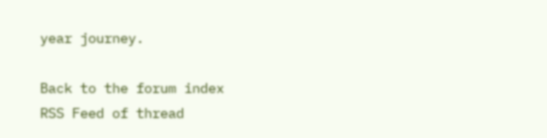year journey.

Back to the forum index
RSS Feed of thread